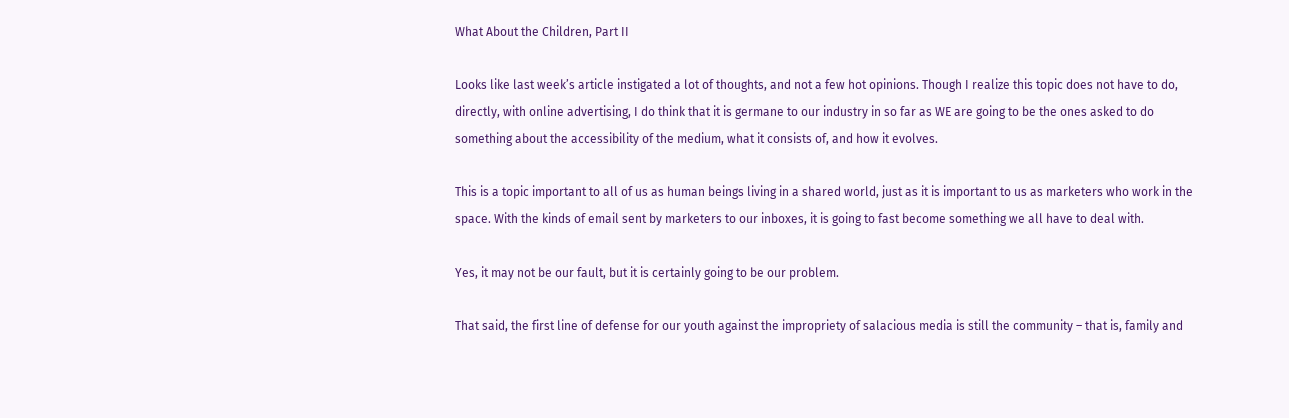What About the Children, Part II

Looks like last week’s article instigated a lot of thoughts, and not a few hot opinions. Though I realize this topic does not have to do, directly, with online advertising, I do think that it is germane to our industry in so far as WE are going to be the ones asked to do something about the accessibility of the medium, what it consists of, and how it evolves.

This is a topic important to all of us as human beings living in a shared world, just as it is important to us as marketers who work in the space. With the kinds of email sent by marketers to our inboxes, it is going to fast become something we all have to deal with.

Yes, it may not be our fault, but it is certainly going to be our problem.

That said, the first line of defense for our youth against the impropriety of salacious media is still the community – that is, family and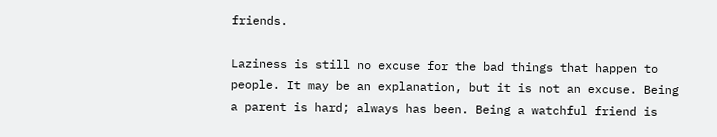friends.

Laziness is still no excuse for the bad things that happen to people. It may be an explanation, but it is not an excuse. Being a parent is hard; always has been. Being a watchful friend is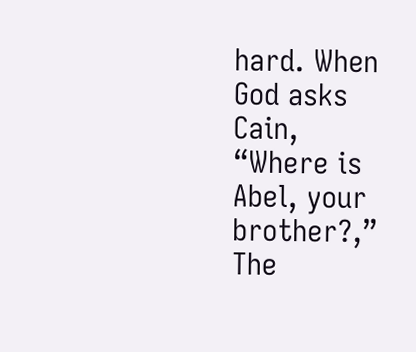hard. When God asks Cain, “Where is Abel, your brother?,” The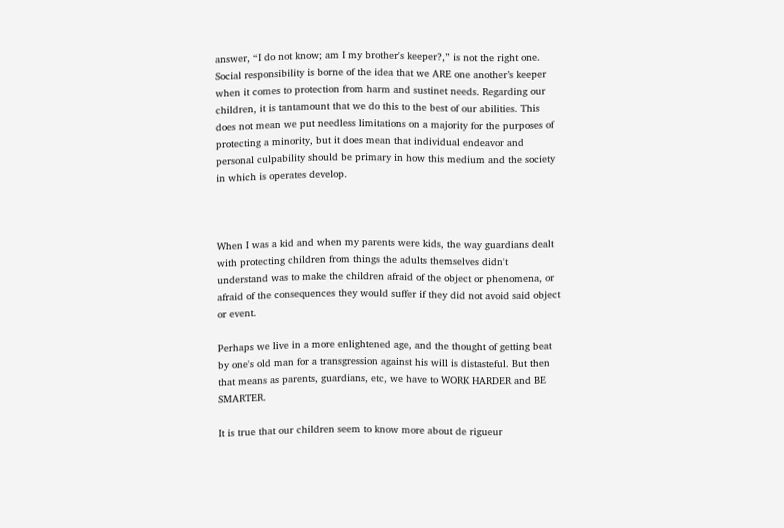answer, “I do not know; am I my brother's keeper?,” is not the right one. Social responsibility is borne of the idea that we ARE one another’s keeper when it comes to protection from harm and sustinet needs. Regarding our children, it is tantamount that we do this to the best of our abilities. This does not mean we put needless limitations on a majority for the purposes of protecting a minority, but it does mean that individual endeavor and personal culpability should be primary in how this medium and the society in which is operates develop.



When I was a kid and when my parents were kids, the way guardians dealt with protecting children from things the adults themselves didn't understand was to make the children afraid of the object or phenomena, or afraid of the consequences they would suffer if they did not avoid said object or event.

Perhaps we live in a more enlightened age, and the thought of getting beat by one's old man for a transgression against his will is distasteful. But then that means as parents, guardians, etc, we have to WORK HARDER and BE SMARTER.

It is true that our children seem to know more about de rigueur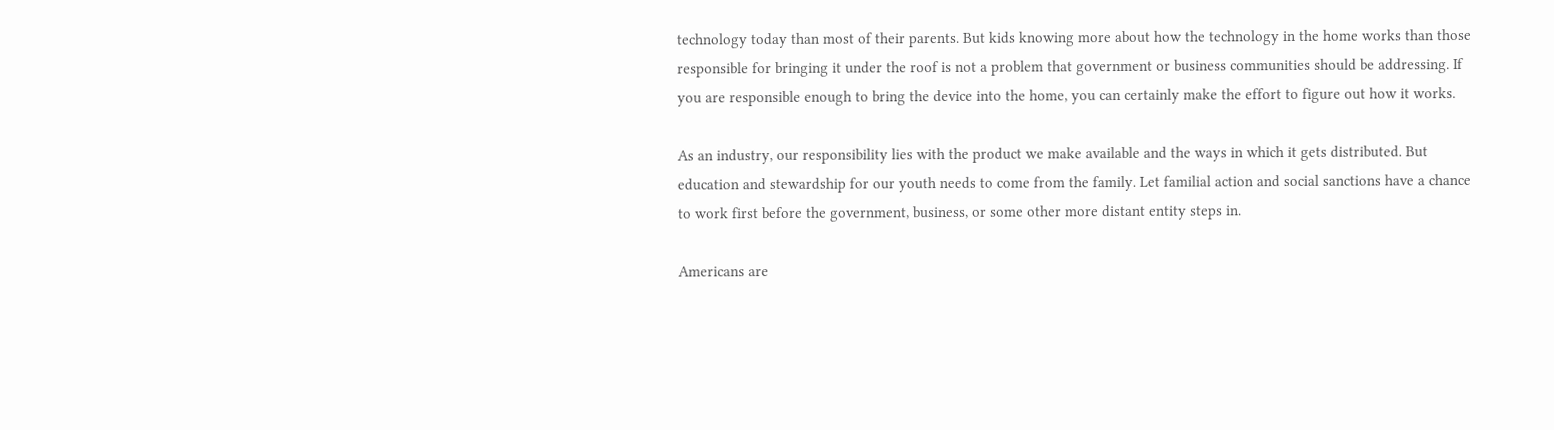technology today than most of their parents. But kids knowing more about how the technology in the home works than those responsible for bringing it under the roof is not a problem that government or business communities should be addressing. If you are responsible enough to bring the device into the home, you can certainly make the effort to figure out how it works.

As an industry, our responsibility lies with the product we make available and the ways in which it gets distributed. But education and stewardship for our youth needs to come from the family. Let familial action and social sanctions have a chance to work first before the government, business, or some other more distant entity steps in.

Americans are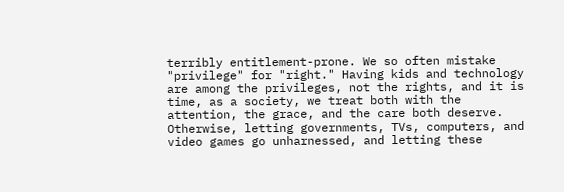terribly entitlement-prone. We so often mistake "privilege" for "right." Having kids and technology are among the privileges, not the rights, and it is time, as a society, we treat both with the attention, the grace, and the care both deserve. Otherwise, letting governments, TVs, computers, and video games go unharnessed, and letting these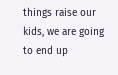things raise our kids, we are going to end up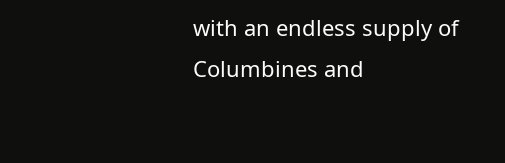with an endless supply of Columbines and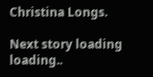Christina Longs.

Next story loading loading..